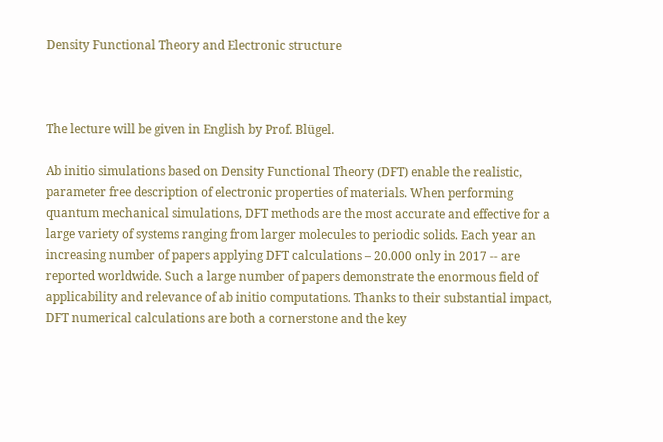Density Functional Theory and Electronic structure



The lecture will be given in English by Prof. Blügel.

Ab initio simulations based on Density Functional Theory (DFT) enable the realistic, parameter free description of electronic properties of materials. When performing quantum mechanical simulations, DFT methods are the most accurate and effective for a large variety of systems ranging from larger molecules to periodic solids. Each year an increasing number of papers applying DFT calculations – 20.000 only in 2017 -- are reported worldwide. Such a large number of papers demonstrate the enormous field of applicability and relevance of ab initio computations. Thanks to their substantial impact, DFT numerical calculations are both a cornerstone and the key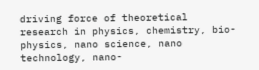driving force of theoretical research in physics, chemistry, bio-physics, nano science, nano technology, nano-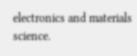electronics and materials science.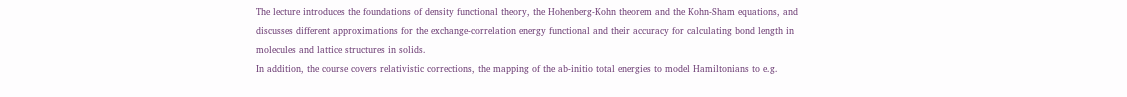The lecture introduces the foundations of density functional theory, the Hohenberg-Kohn theorem and the Kohn-Sham equations, and discusses different approximations for the exchange-correlation energy functional and their accuracy for calculating bond length in molecules and lattice structures in solids.
In addition, the course covers relativistic corrections, the mapping of the ab-initio total energies to model Hamiltonians to e.g.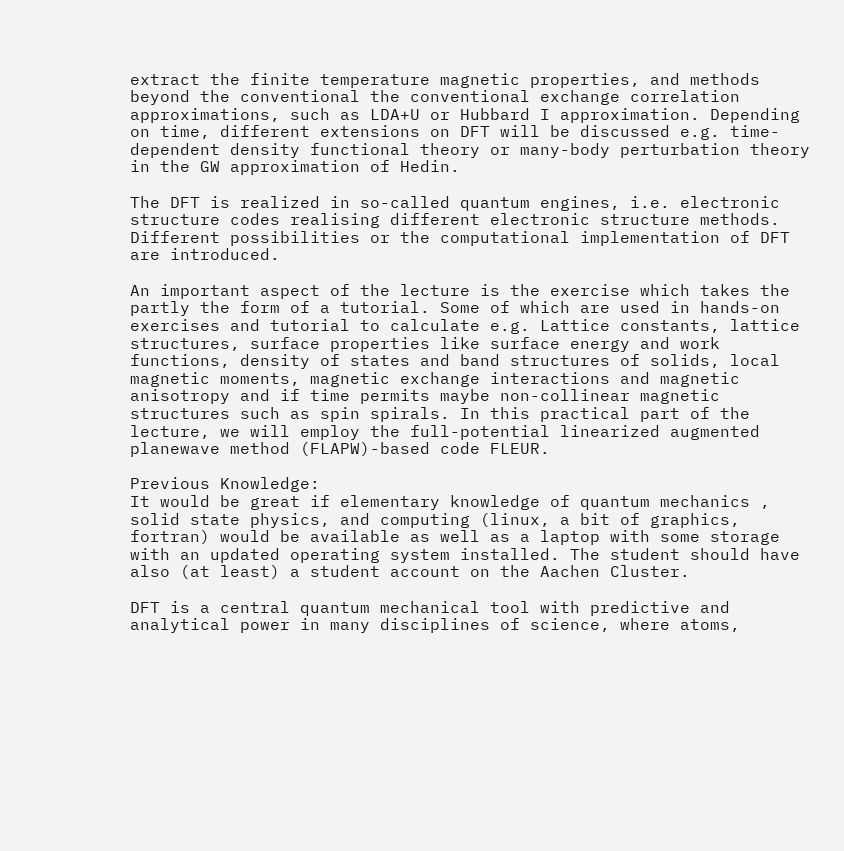extract the finite temperature magnetic properties, and methods beyond the conventional the conventional exchange correlation approximations, such as LDA+U or Hubbard I approximation. Depending on time, different extensions on DFT will be discussed e.g. time-dependent density functional theory or many-body perturbation theory in the GW approximation of Hedin.

The DFT is realized in so-called quantum engines, i.e. electronic structure codes realising different electronic structure methods. Different possibilities or the computational implementation of DFT are introduced.

An important aspect of the lecture is the exercise which takes the partly the form of a tutorial. Some of which are used in hands-on exercises and tutorial to calculate e.g. Lattice constants, lattice structures, surface properties like surface energy and work functions, density of states and band structures of solids, local magnetic moments, magnetic exchange interactions and magnetic anisotropy and if time permits maybe non-collinear magnetic structures such as spin spirals. In this practical part of the lecture, we will employ the full-potential linearized augmented planewave method (FLAPW)-based code FLEUR.

Previous Knowledge:
It would be great if elementary knowledge of quantum mechanics , solid state physics, and computing (linux, a bit of graphics, fortran) would be available as well as a laptop with some storage with an updated operating system installed. The student should have also (at least) a student account on the Aachen Cluster.

DFT is a central quantum mechanical tool with predictive and analytical power in many disciplines of science, where atoms,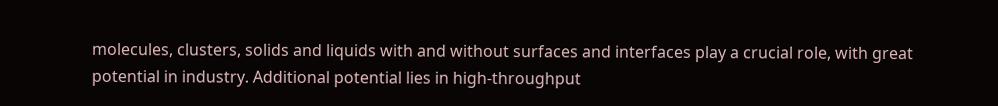molecules, clusters, solids and liquids with and without surfaces and interfaces play a crucial role, with great potential in industry. Additional potential lies in high-throughput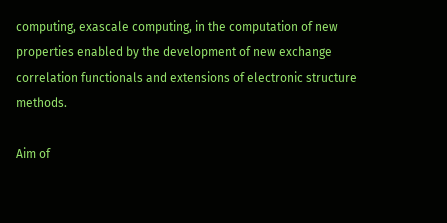computing, exascale computing, in the computation of new properties enabled by the development of new exchange correlation functionals and extensions of electronic structure methods.

Aim of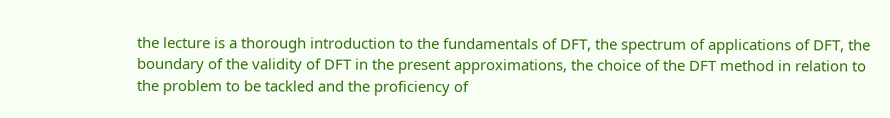the lecture is a thorough introduction to the fundamentals of DFT, the spectrum of applications of DFT, the boundary of the validity of DFT in the present approximations, the choice of the DFT method in relation to the problem to be tackled and the proficiency of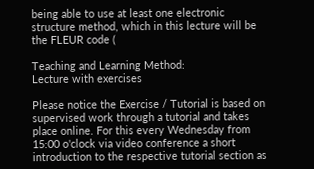being able to use at least one electronic structure method, which in this lecture will be the FLEUR code (

Teaching and Learning Method:
Lecture with exercises

Please notice the Exercise / Tutorial is based on supervised work through a tutorial and takes place online. For this every Wednesday from 15:00 o'clock via video conference a short introduction to the respective tutorial section as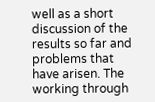well as a short discussion of the results so far and problems that have arisen. The working through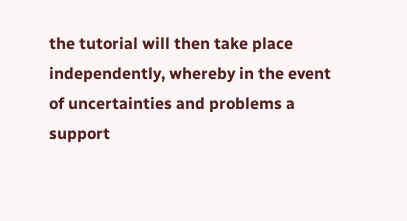the tutorial will then take place independently, whereby in the event of uncertainties and problems a support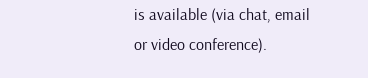is available (via chat, email or video conference).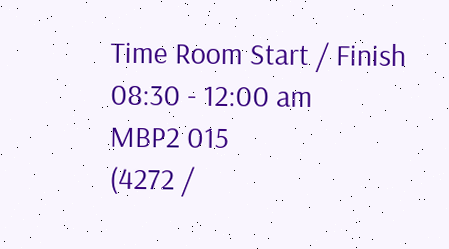Time Room Start / Finish
08:30 - 12:00 am
MBP2 015
(4272 /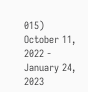015)
October 11, 2022 -
January 24, 2023